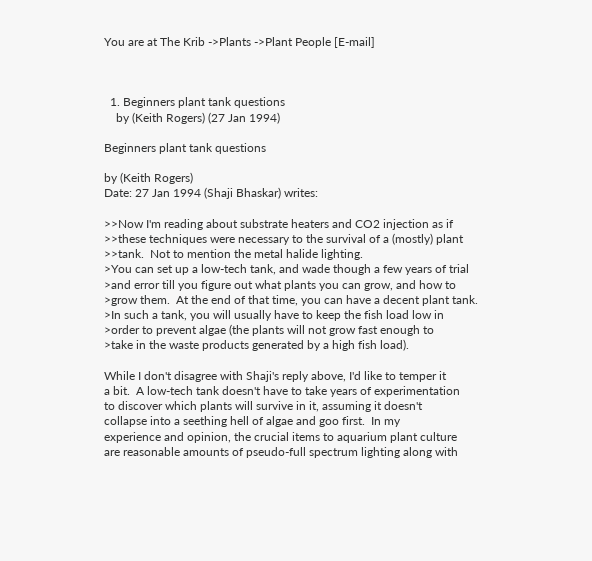You are at The Krib ->Plants ->Plant People [E-mail]



  1. Beginners plant tank questions
    by (Keith Rogers) (27 Jan 1994)

Beginners plant tank questions

by (Keith Rogers)
Date: 27 Jan 1994 (Shaji Bhaskar) writes:

>>Now I'm reading about substrate heaters and CO2 injection as if
>>these techniques were necessary to the survival of a (mostly) plant
>>tank.  Not to mention the metal halide lighting.
>You can set up a low-tech tank, and wade though a few years of trial
>and error till you figure out what plants you can grow, and how to
>grow them.  At the end of that time, you can have a decent plant tank.
>In such a tank, you will usually have to keep the fish load low in
>order to prevent algae (the plants will not grow fast enough to
>take in the waste products generated by a high fish load).

While I don't disagree with Shaji's reply above, I'd like to temper it
a bit.  A low-tech tank doesn't have to take years of experimentation
to discover which plants will survive in it, assuming it doesn't
collapse into a seething hell of algae and goo first.  In my
experience and opinion, the crucial items to aquarium plant culture
are reasonable amounts of pseudo-full spectrum lighting along with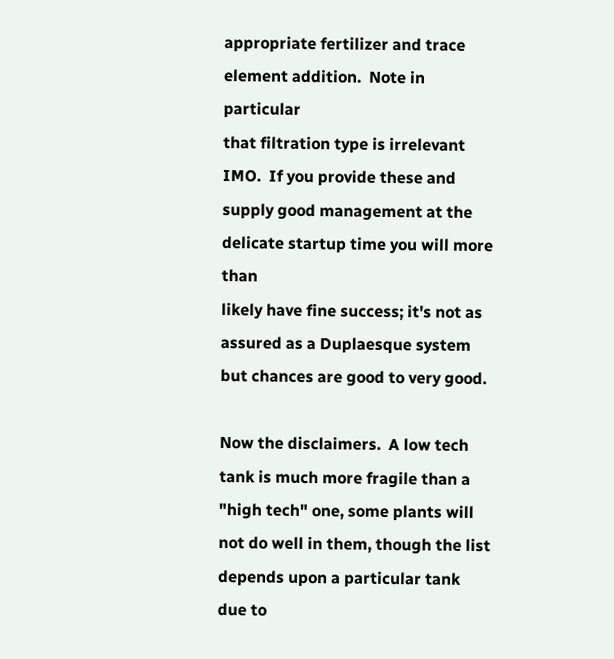appropriate fertilizer and trace element addition.  Note in particular
that filtration type is irrelevant IMO.  If you provide these and
supply good management at the delicate startup time you will more than
likely have fine success; it's not as assured as a Duplaesque system
but chances are good to very good.

Now the disclaimers.  A low tech tank is much more fragile than a
"high tech" one, some plants will not do well in them, though the list
depends upon a particular tank due to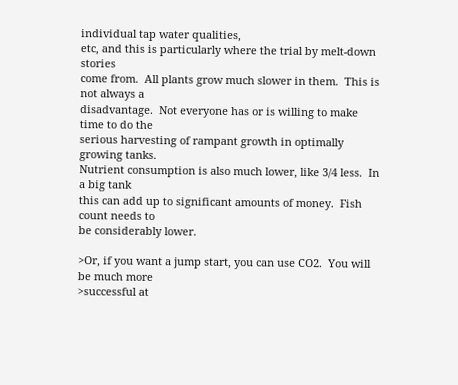individual tap water qualities,
etc, and this is particularly where the trial by melt-down stories
come from.  All plants grow much slower in them.  This is not always a
disadvantage.  Not everyone has or is willing to make time to do the
serious harvesting of rampant growth in optimally growing tanks.
Nutrient consumption is also much lower, like 3/4 less.  In a big tank
this can add up to significant amounts of money.  Fish count needs to
be considerably lower.

>Or, if you want a jump start, you can use CO2.  You will be much more
>successful at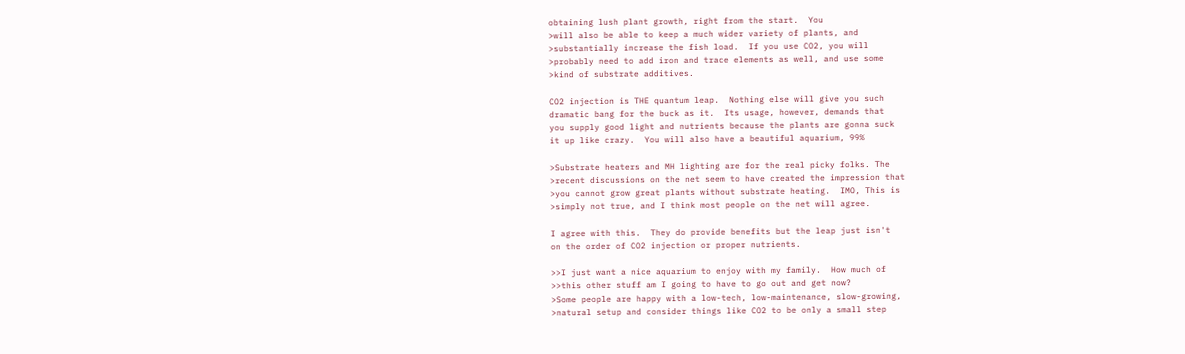obtaining lush plant growth, right from the start.  You
>will also be able to keep a much wider variety of plants, and
>substantially increase the fish load.  If you use CO2, you will
>probably need to add iron and trace elements as well, and use some
>kind of substrate additives.

CO2 injection is THE quantum leap.  Nothing else will give you such
dramatic bang for the buck as it.  Its usage, however, demands that
you supply good light and nutrients because the plants are gonna suck
it up like crazy.  You will also have a beautiful aquarium, 99%

>Substrate heaters and MH lighting are for the real picky folks. The
>recent discussions on the net seem to have created the impression that
>you cannot grow great plants without substrate heating.  IMO, This is
>simply not true, and I think most people on the net will agree.

I agree with this.  They do provide benefits but the leap just isn't
on the order of CO2 injection or proper nutrients.

>>I just want a nice aquarium to enjoy with my family.  How much of
>>this other stuff am I going to have to go out and get now?
>Some people are happy with a low-tech, low-maintenance, slow-growing,
>natural setup and consider things like CO2 to be only a small step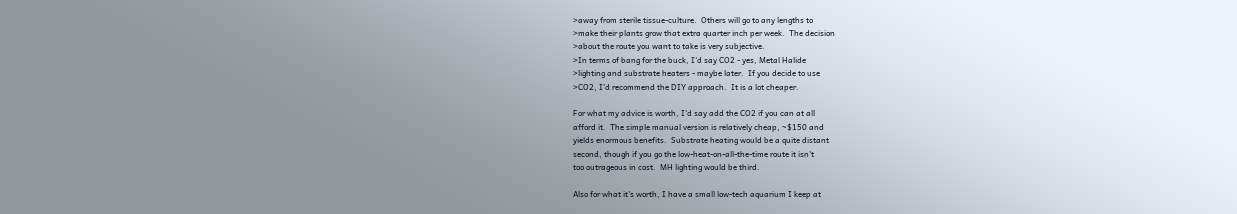>away from sterile tissue-culture.  Others will go to any lengths to
>make their plants grow that extra quarter inch per week.  The decision
>about the route you want to take is very subjective.
>In terms of bang for the buck, I'd say CO2 - yes, Metal Halide
>lighting and substrate heaters - maybe later.  If you decide to use
>CO2, I'd recommend the DIY approach.  It is a lot cheaper.

For what my advice is worth, I'd say add the CO2 if you can at all
afford it.  The simple manual version is relatively cheap, ~$150 and
yields enormous benefits.  Substrate heating would be a quite distant
second, though if you go the low-heat-on-all-the-time route it isn't
too outrageous in cost.  MH lighting would be third.

Also for what it's worth, I have a small low-tech aquarium I keep at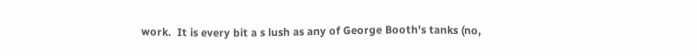work.  It is every bit a s lush as any of George Booth's tanks (no,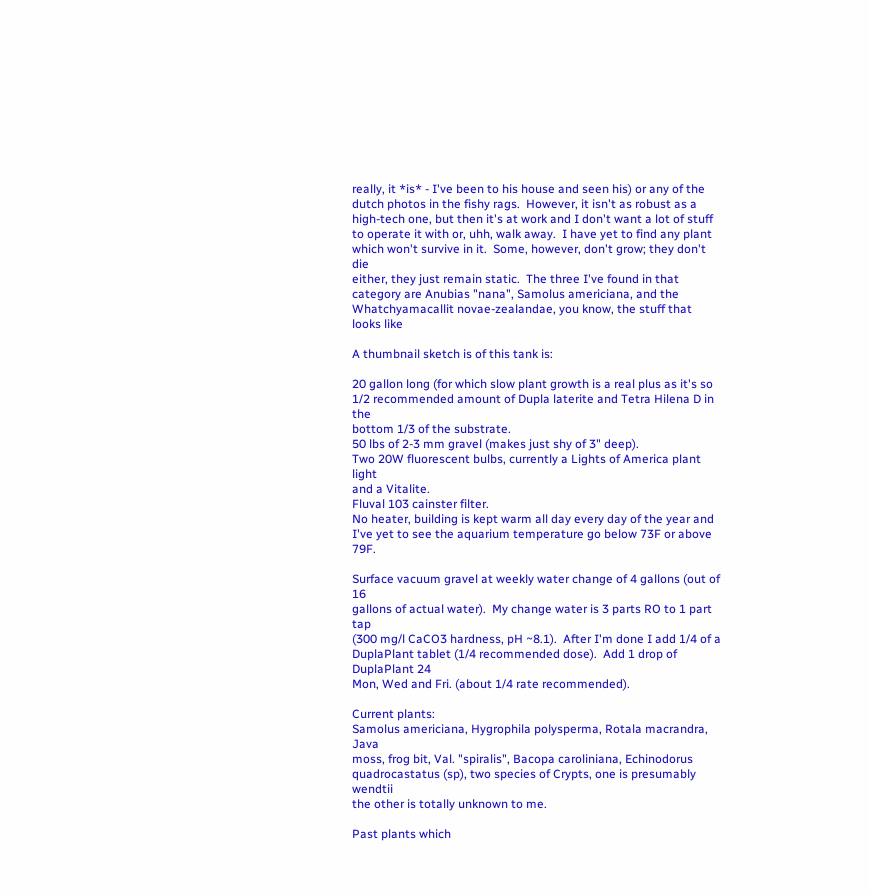really, it *is* - I've been to his house and seen his) or any of the
dutch photos in the fishy rags.  However, it isn't as robust as a
high-tech one, but then it's at work and I don't want a lot of stuff
to operate it with or, uhh, walk away.  I have yet to find any plant
which won't survive in it.  Some, however, don't grow; they don't die
either, they just remain static.  The three I've found in that
category are Anubias "nana", Samolus americiana, and the
Whatchyamacallit novae-zealandae, you know, the stuff that looks like

A thumbnail sketch is of this tank is:

20 gallon long (for which slow plant growth is a real plus as it's so
1/2 recommended amount of Dupla laterite and Tetra Hilena D in the
bottom 1/3 of the substrate.
50 lbs of 2-3 mm gravel (makes just shy of 3" deep).
Two 20W fluorescent bulbs, currently a Lights of America plant light
and a Vitalite.
Fluval 103 cainster filter.
No heater, building is kept warm all day every day of the year and
I've yet to see the aquarium temperature go below 73F or above 79F.

Surface vacuum gravel at weekly water change of 4 gallons (out of 16
gallons of actual water).  My change water is 3 parts RO to 1 part tap
(300 mg/l CaCO3 hardness, pH ~8.1).  After I'm done I add 1/4 of a
DuplaPlant tablet (1/4 recommended dose).  Add 1 drop of DuplaPlant 24
Mon, Wed and Fri. (about 1/4 rate recommended).

Current plants:
Samolus americiana, Hygrophila polysperma, Rotala macrandra, Java
moss, frog bit, Val. "spiralis", Bacopa caroliniana, Echinodorus
quadrocastatus (sp), two species of Crypts, one is presumably wendtii
the other is totally unknown to me.

Past plants which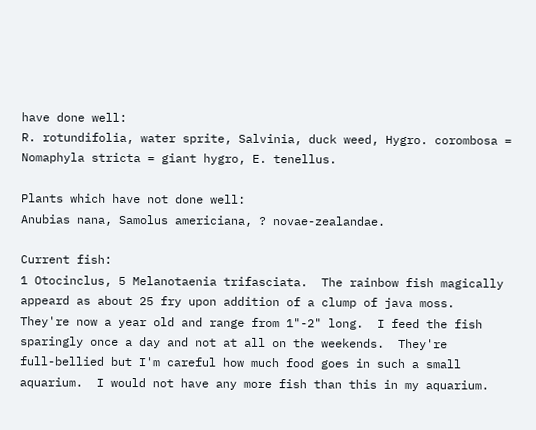have done well:
R. rotundifolia, water sprite, Salvinia, duck weed, Hygro. corombosa =
Nomaphyla stricta = giant hygro, E. tenellus.

Plants which have not done well:
Anubias nana, Samolus americiana, ? novae-zealandae.

Current fish:
1 Otocinclus, 5 Melanotaenia trifasciata.  The rainbow fish magically
appeard as about 25 fry upon addition of a clump of java moss.
They're now a year old and range from 1"-2" long.  I feed the fish
sparingly once a day and not at all on the weekends.  They're
full-bellied but I'm careful how much food goes in such a small
aquarium.  I would not have any more fish than this in my aquarium.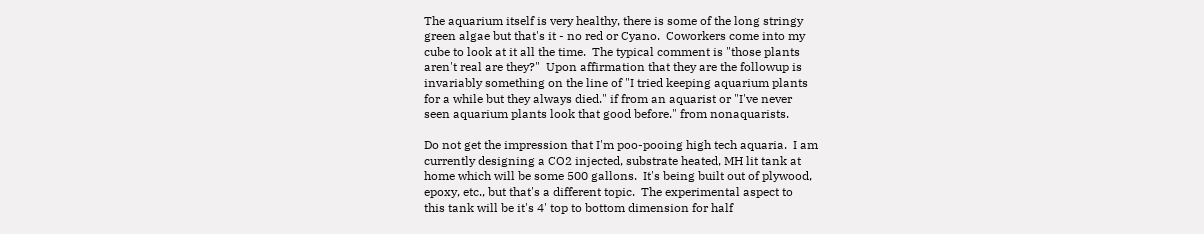The aquarium itself is very healthy, there is some of the long stringy
green algae but that's it - no red or Cyano.  Coworkers come into my
cube to look at it all the time.  The typical comment is "those plants
aren't real are they?"  Upon affirmation that they are the followup is
invariably something on the line of "I tried keeping aquarium plants
for a while but they always died." if from an aquarist or "I've never
seen aquarium plants look that good before." from nonaquarists.

Do not get the impression that I'm poo-pooing high tech aquaria.  I am
currently designing a CO2 injected, substrate heated, MH lit tank at
home which will be some 500 gallons.  It's being built out of plywood,
epoxy, etc., but that's a different topic.  The experimental aspect to
this tank will be it's 4' top to bottom dimension for half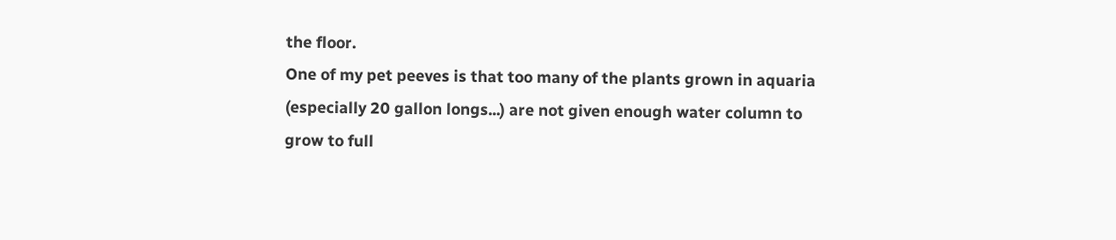the floor.
One of my pet peeves is that too many of the plants grown in aquaria
(especially 20 gallon longs...) are not given enough water column to
grow to full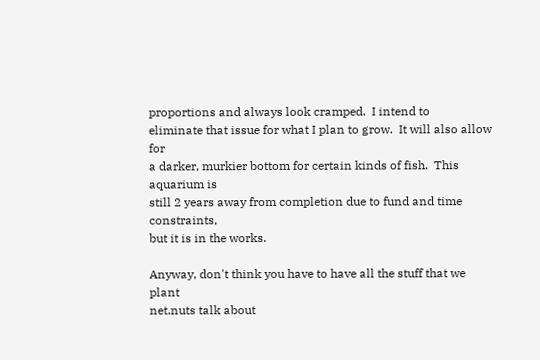proportions and always look cramped.  I intend to
eliminate that issue for what I plan to grow.  It will also allow for
a darker, murkier bottom for certain kinds of fish.  This aquarium is
still 2 years away from completion due to fund and time constraints,
but it is in the works.

Anyway, don't think you have to have all the stuff that we plant
net.nuts talk about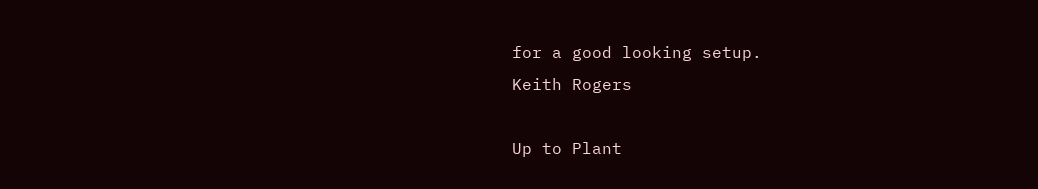for a good looking setup.
Keith Rogers

Up to Plant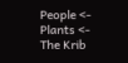People <- Plants <- The Krib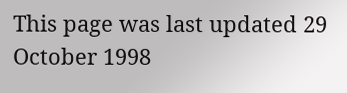This page was last updated 29 October 1998